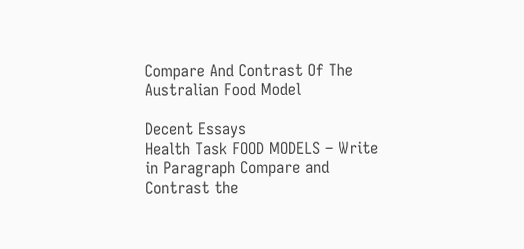Compare And Contrast Of The Australian Food Model

Decent Essays
Health Task FOOD MODELS – Write in Paragraph Compare and Contrast the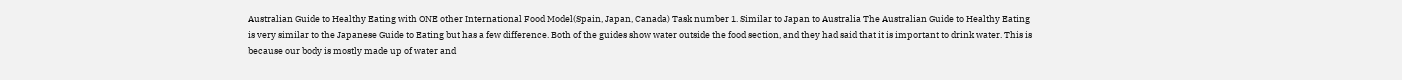Australian Guide to Healthy Eating with ONE other International Food Model(Spain, Japan, Canada) Task number 1. Similar to Japan to Australia The Australian Guide to Healthy Eating is very similar to the Japanese Guide to Eating but has a few difference. Both of the guides show water outside the food section, and they had said that it is important to drink water. This is because our body is mostly made up of water and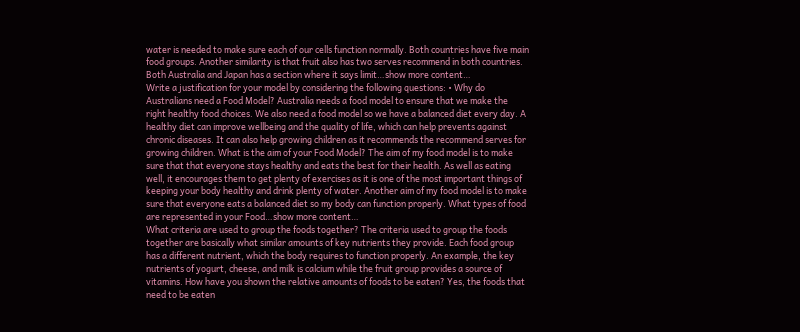water is needed to make sure each of our cells function normally. Both countries have five main food groups. Another similarity is that fruit also has two serves recommend in both countries. Both Australia and Japan has a section where it says limit…show more content…
Write a justification for your model by considering the following questions: • Why do Australians need a Food Model? Australia needs a food model to ensure that we make the right healthy food choices. We also need a food model so we have a balanced diet every day. A healthy diet can improve wellbeing and the quality of life, which can help prevents against chronic diseases. It can also help growing children as it recommends the recommend serves for growing children. What is the aim of your Food Model? The aim of my food model is to make sure that that everyone stays healthy and eats the best for their health. As well as eating well, it encourages them to get plenty of exercises as it is one of the most important things of keeping your body healthy and drink plenty of water. Another aim of my food model is to make sure that everyone eats a balanced diet so my body can function properly. What types of food are represented in your Food…show more content…
What criteria are used to group the foods together? The criteria used to group the foods together are basically what similar amounts of key nutrients they provide. Each food group has a different nutrient, which the body requires to function properly. An example, the key nutrients of yogurt, cheese, and milk is calcium while the fruit group provides a source of vitamins. How have you shown the relative amounts of foods to be eaten? Yes, the foods that need to be eaten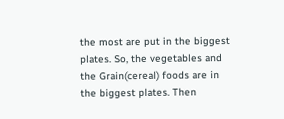the most are put in the biggest plates. So, the vegetables and the Grain(cereal) foods are in the biggest plates. Then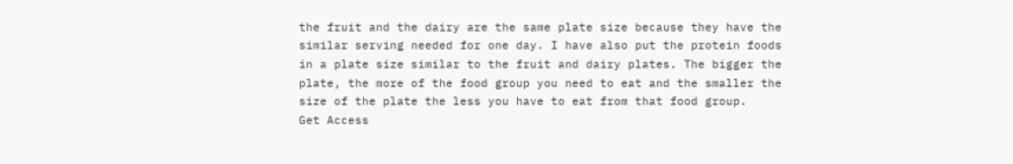the fruit and the dairy are the same plate size because they have the similar serving needed for one day. I have also put the protein foods in a plate size similar to the fruit and dairy plates. The bigger the plate, the more of the food group you need to eat and the smaller the size of the plate the less you have to eat from that food group.
Get Access